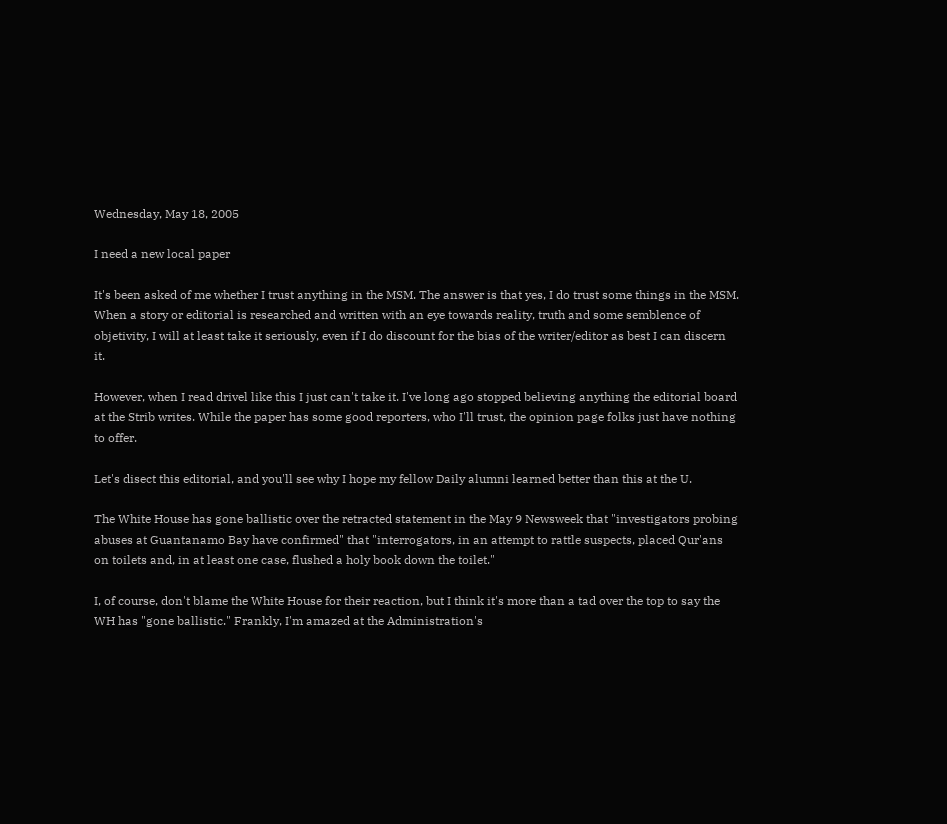Wednesday, May 18, 2005

I need a new local paper

It's been asked of me whether I trust anything in the MSM. The answer is that yes, I do trust some things in the MSM. When a story or editorial is researched and written with an eye towards reality, truth and some semblence of objetivity, I will at least take it seriously, even if I do discount for the bias of the writer/editor as best I can discern it.

However, when I read drivel like this I just can't take it. I've long ago stopped believing anything the editorial board at the Strib writes. While the paper has some good reporters, who I'll trust, the opinion page folks just have nothing to offer.

Let's disect this editorial, and you'll see why I hope my fellow Daily alumni learned better than this at the U.

The White House has gone ballistic over the retracted statement in the May 9 Newsweek that "investigators probing abuses at Guantanamo Bay have confirmed" that "interrogators, in an attempt to rattle suspects, placed Qur'ans on toilets and, in at least one case, flushed a holy book down the toilet."

I, of course, don't blame the White House for their reaction, but I think it's more than a tad over the top to say the WH has "gone ballistic." Frankly, I'm amazed at the Administration's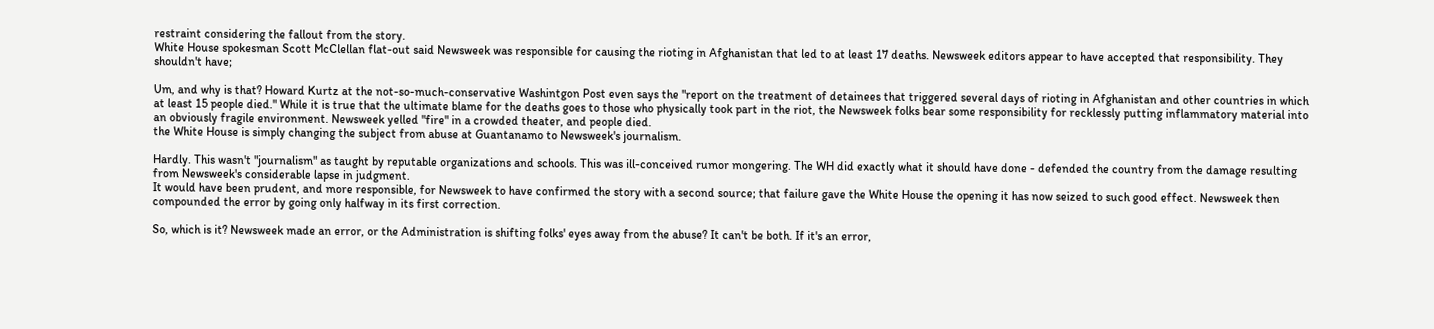restraint considering the fallout from the story.
White House spokesman Scott McClellan flat-out said Newsweek was responsible for causing the rioting in Afghanistan that led to at least 17 deaths. Newsweek editors appear to have accepted that responsibility. They shouldn't have;

Um, and why is that? Howard Kurtz at the not-so-much-conservative Washintgon Post even says the "report on the treatment of detainees that triggered several days of rioting in Afghanistan and other countries in which at least 15 people died." While it is true that the ultimate blame for the deaths goes to those who physically took part in the riot, the Newsweek folks bear some responsibility for recklessly putting inflammatory material into an obviously fragile environment. Newsweek yelled "fire" in a crowded theater, and people died.
the White House is simply changing the subject from abuse at Guantanamo to Newsweek's journalism.

Hardly. This wasn't "journalism" as taught by reputable organizations and schools. This was ill-conceived rumor mongering. The WH did exactly what it should have done - defended the country from the damage resulting from Newsweek's considerable lapse in judgment.
It would have been prudent, and more responsible, for Newsweek to have confirmed the story with a second source; that failure gave the White House the opening it has now seized to such good effect. Newsweek then compounded the error by going only halfway in its first correction.

So, which is it? Newsweek made an error, or the Administration is shifting folks' eyes away from the abuse? It can't be both. If it's an error,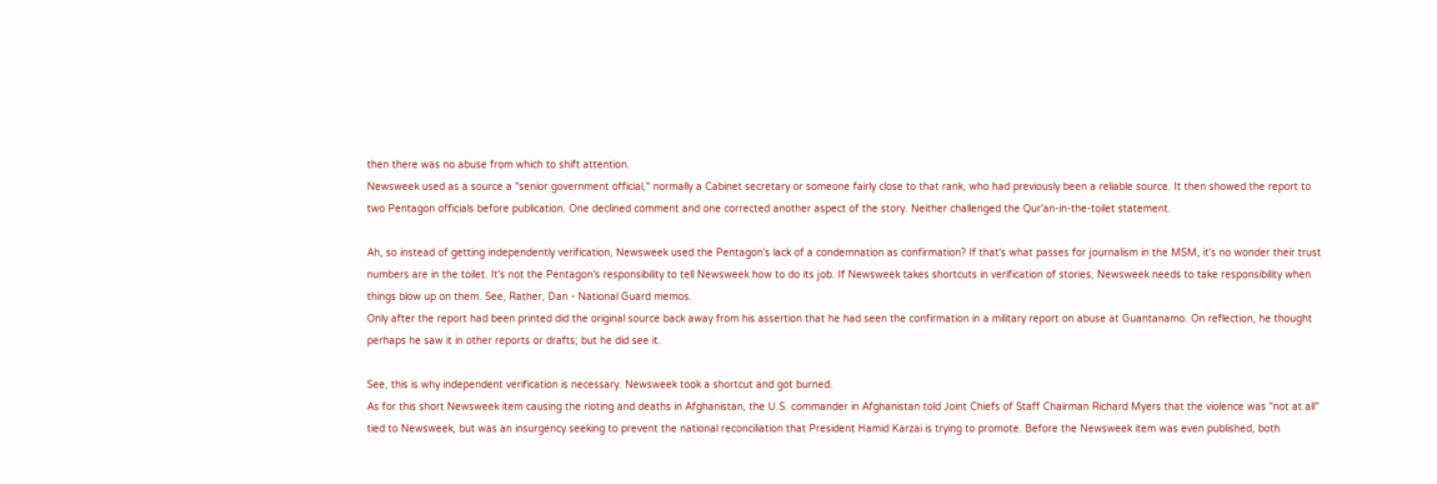then there was no abuse from which to shift attention.
Newsweek used as a source a "senior government official," normally a Cabinet secretary or someone fairly close to that rank, who had previously been a reliable source. It then showed the report to two Pentagon officials before publication. One declined comment and one corrected another aspect of the story. Neither challenged the Qur'an-in-the-toilet statement.

Ah, so instead of getting independently verification, Newsweek used the Pentagon's lack of a condemnation as confirmation? If that's what passes for journalism in the MSM, it's no wonder their trust numbers are in the toilet. It's not the Pentagon's responsibility to tell Newsweek how to do its job. If Newsweek takes shortcuts in verification of stories, Newsweek needs to take responsibility when things blow up on them. See, Rather, Dan - National Guard memos.
Only after the report had been printed did the original source back away from his assertion that he had seen the confirmation in a military report on abuse at Guantanamo. On reflection, he thought perhaps he saw it in other reports or drafts; but he did see it.

See, this is why independent verification is necessary. Newsweek took a shortcut and got burned.
As for this short Newsweek item causing the rioting and deaths in Afghanistan, the U.S. commander in Afghanistan told Joint Chiefs of Staff Chairman Richard Myers that the violence was "not at all" tied to Newsweek, but was an insurgency seeking to prevent the national reconciliation that President Hamid Karzai is trying to promote. Before the Newsweek item was even published, both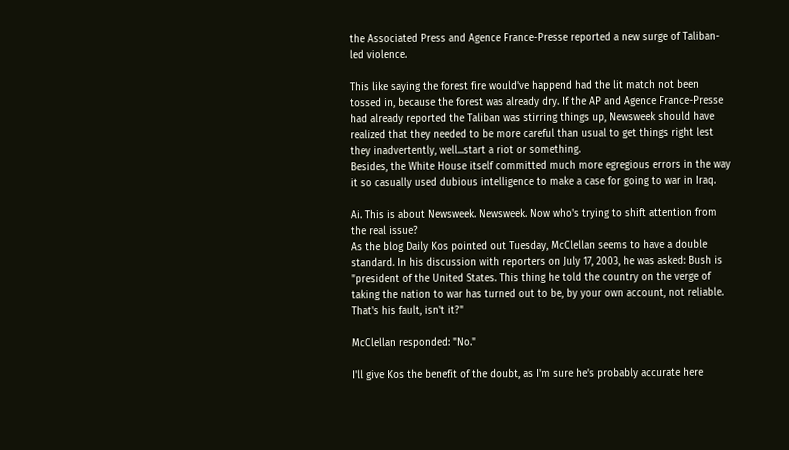the Associated Press and Agence France-Presse reported a new surge of Taliban-led violence.

This like saying the forest fire would've happend had the lit match not been tossed in, because the forest was already dry. If the AP and Agence France-Presse had already reported the Taliban was stirring things up, Newsweek should have realized that they needed to be more careful than usual to get things right lest they inadvertently, well...start a riot or something.
Besides, the White House itself committed much more egregious errors in the way it so casually used dubious intelligence to make a case for going to war in Iraq.

Ai. This is about Newsweek. Newsweek. Now who's trying to shift attention from the real issue?
As the blog Daily Kos pointed out Tuesday, McClellan seems to have a double standard. In his discussion with reporters on July 17, 2003, he was asked: Bush is "president of the United States. This thing he told the country on the verge of taking the nation to war has turned out to be, by your own account, not reliable. That's his fault, isn't it?"

McClellan responded: "No."

I'll give Kos the benefit of the doubt, as I'm sure he's probably accurate here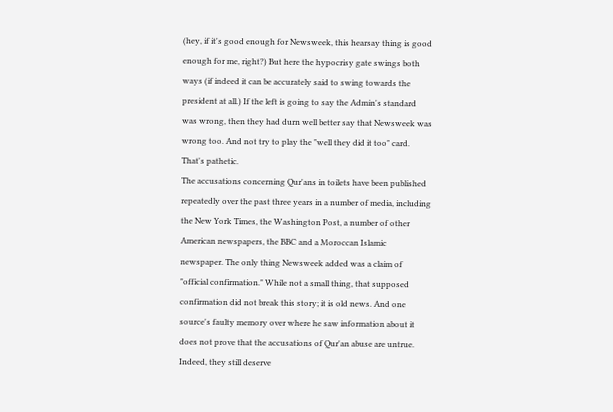(hey, if it's good enough for Newsweek, this hearsay thing is good enough for me, right?) But here the hypocrisy gate swings both ways (if indeed it can be accurately said to swing towards the president at all.) If the left is going to say the Admin's standard was wrong, then they had durn well better say that Newsweek was wrong too. And not try to play the "well they did it too" card. That's pathetic.
The accusations concerning Qur'ans in toilets have been published repeatedly over the past three years in a number of media, including the New York Times, the Washington Post, a number of other American newspapers, the BBC and a Moroccan Islamic newspaper. The only thing Newsweek added was a claim of "official confirmation." While not a small thing, that supposed confirmation did not break this story; it is old news. And one source's faulty memory over where he saw information about it does not prove that the accusations of Qur'an abuse are untrue. Indeed, they still deserve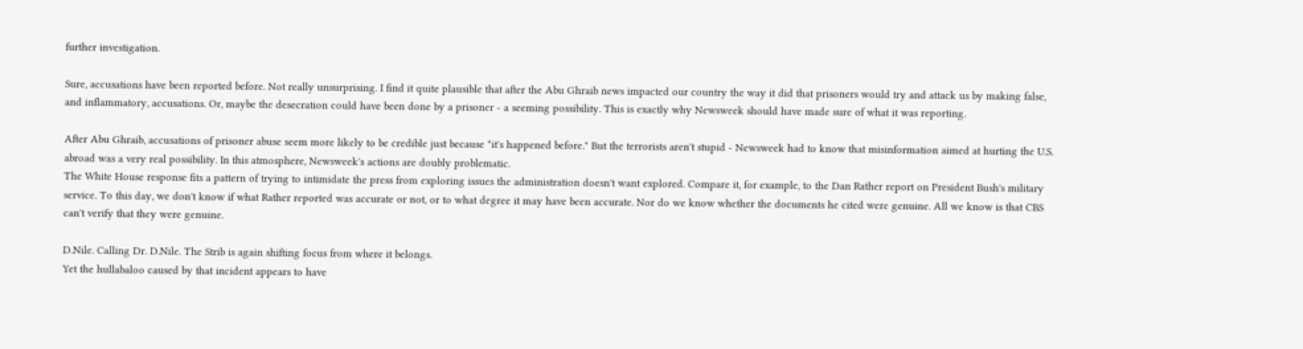further investigation.

Sure, accusations have been reported before. Not really unsurprising. I find it quite plausible that after the Abu Ghraib news impacted our country the way it did that prisoners would try and attack us by making false, and inflammatory, accusations. Or, maybe the desecration could have been done by a prisoner - a seeming possibility. This is exactly why Newsweek should have made sure of what it was reporting.

After Abu Ghraib, accusations of prisoner abuse seem more likely to be credible just because "it's happened before." But the terrorists aren't stupid - Newsweek had to know that misinformation aimed at hurting the U.S. abroad was a very real possibility. In this atmosphere, Newsweek's actions are doubly problematic.
The White House response fits a pattern of trying to intimidate the press from exploring issues the administration doesn't want explored. Compare it, for example, to the Dan Rather report on President Bush's military service. To this day, we don't know if what Rather reported was accurate or not, or to what degree it may have been accurate. Nor do we know whether the documents he cited were genuine. All we know is that CBS can't verify that they were genuine.

D.Nile. Calling Dr. D.Nile. The Strib is again shifting focus from where it belongs.
Yet the hullabaloo caused by that incident appears to have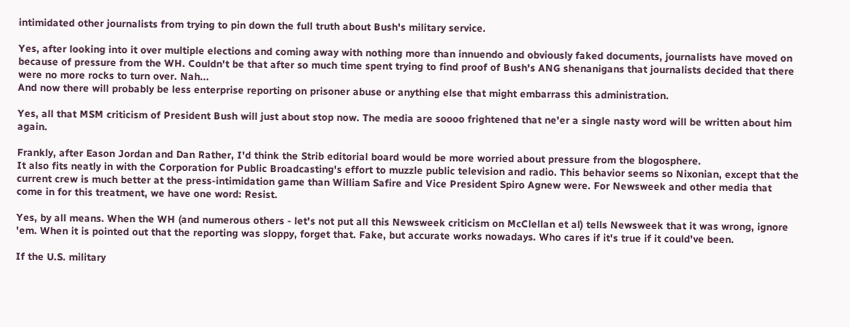intimidated other journalists from trying to pin down the full truth about Bush's military service.

Yes, after looking into it over multiple elections and coming away with nothing more than innuendo and obviously faked documents, journalists have moved on because of pressure from the WH. Couldn't be that after so much time spent trying to find proof of Bush's ANG shenanigans that journalists decided that there were no more rocks to turn over. Nah...
And now there will probably be less enterprise reporting on prisoner abuse or anything else that might embarrass this administration.

Yes, all that MSM criticism of President Bush will just about stop now. The media are soooo frightened that ne'er a single nasty word will be written about him again.

Frankly, after Eason Jordan and Dan Rather, I'd think the Strib editorial board would be more worried about pressure from the blogosphere.
It also fits neatly in with the Corporation for Public Broadcasting's effort to muzzle public television and radio. This behavior seems so Nixonian, except that the current crew is much better at the press-intimidation game than William Safire and Vice President Spiro Agnew were. For Newsweek and other media that come in for this treatment, we have one word: Resist.

Yes, by all means. When the WH (and numerous others - let's not put all this Newsweek criticism on McClellan et al) tells Newsweek that it was wrong, ignore 'em. When it is pointed out that the reporting was sloppy, forget that. Fake, but accurate works nowadays. Who cares if it's true if it could've been.

If the U.S. military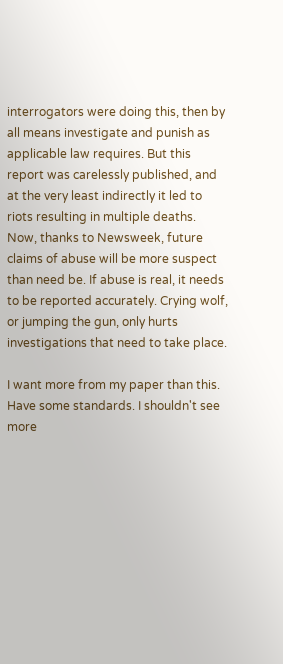interrogators were doing this, then by all means investigate and punish as applicable law requires. But this report was carelessly published, and at the very least indirectly it led to riots resulting in multiple deaths. Now, thanks to Newsweek, future claims of abuse will be more suspect than need be. If abuse is real, it needs to be reported accurately. Crying wolf, or jumping the gun, only hurts investigations that need to take place.

I want more from my paper than this. Have some standards. I shouldn't see more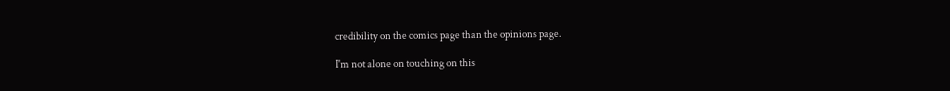credibility on the comics page than the opinions page.

I'm not alone on touching on this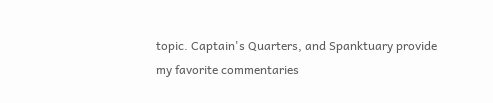topic. Captain's Quarters, and Spanktuary provide my favorite commentaries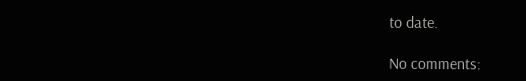to date.

No comments: